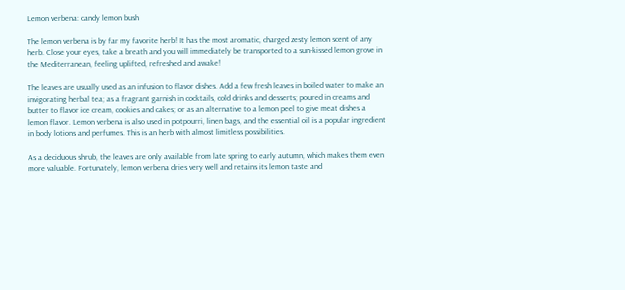Lemon verbena: candy lemon bush

The lemon verbena is by far my favorite herb! It has the most aromatic, charged zesty lemon scent of any herb. Close your eyes, take a breath and you will immediately be transported to a sun-kissed lemon grove in the Mediterranean, feeling uplifted, refreshed and awake!

The leaves are usually used as an infusion to flavor dishes. Add a few fresh leaves in boiled water to make an invigorating herbal tea; as a fragrant garnish in cocktails, cold drinks and desserts; poured in creams and butter to flavor ice cream, cookies and cakes; or as an alternative to a lemon peel to give meat dishes a lemon flavor. Lemon verbena is also used in potpourri, linen bags, and the essential oil is a popular ingredient in body lotions and perfumes. This is an herb with almost limitless possibilities.

As a deciduous shrub, the leaves are only available from late spring to early autumn, which makes them even more valuable. Fortunately, lemon verbena dries very well and retains its lemon taste and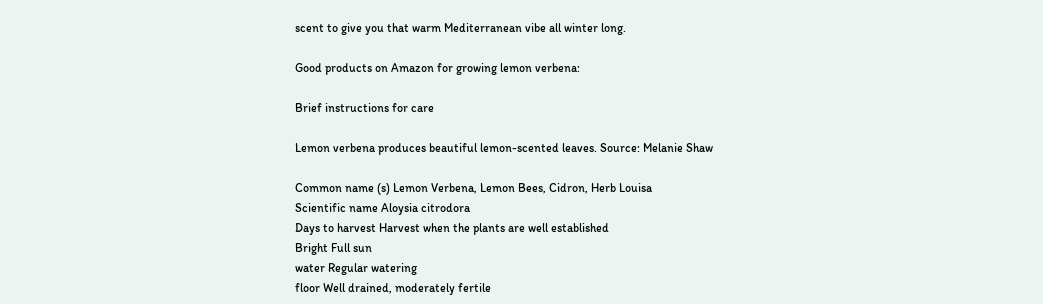scent to give you that warm Mediterranean vibe all winter long.

Good products on Amazon for growing lemon verbena:

Brief instructions for care

Lemon verbena produces beautiful lemon-scented leaves. Source: Melanie Shaw

Common name (s) Lemon Verbena, Lemon Bees, Cidron, Herb Louisa
Scientific name Aloysia citrodora
Days to harvest Harvest when the plants are well established
Bright Full sun
water Regular watering
floor Well drained, moderately fertile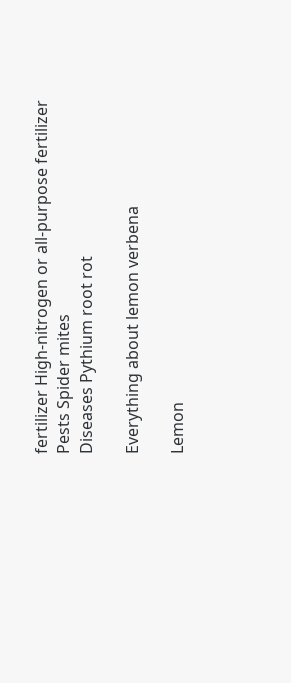fertilizer High-nitrogen or all-purpose fertilizer
Pests Spider mites
Diseases Pythium root rot

Everything about lemon verbena

Lemon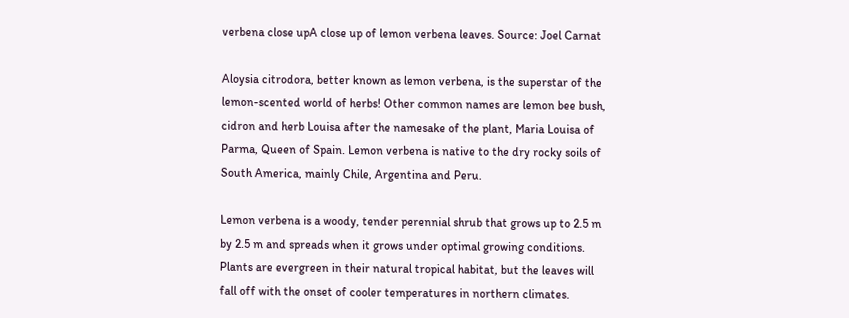verbena close upA close up of lemon verbena leaves. Source: Joel Carnat

Aloysia citrodora, better known as lemon verbena, is the superstar of the lemon-scented world of herbs! Other common names are lemon bee bush, cidron and herb Louisa after the namesake of the plant, Maria Louisa of Parma, Queen of Spain. Lemon verbena is native to the dry rocky soils of South America, mainly Chile, Argentina and Peru.

Lemon verbena is a woody, tender perennial shrub that grows up to 2.5 m by 2.5 m and spreads when it grows under optimal growing conditions. Plants are evergreen in their natural tropical habitat, but the leaves will fall off with the onset of cooler temperatures in northern climates.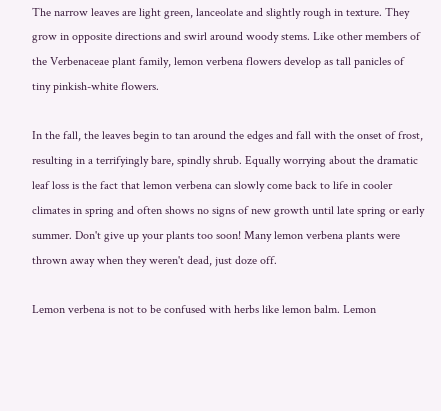The narrow leaves are light green, lanceolate and slightly rough in texture. They grow in opposite directions and swirl around woody stems. Like other members of the Verbenaceae plant family, lemon verbena flowers develop as tall panicles of tiny pinkish-white flowers.

In the fall, the leaves begin to tan around the edges and fall with the onset of frost, resulting in a terrifyingly bare, spindly shrub. Equally worrying about the dramatic leaf loss is the fact that lemon verbena can slowly come back to life in cooler climates in spring and often shows no signs of new growth until late spring or early summer. Don't give up your plants too soon! Many lemon verbena plants were thrown away when they weren't dead, just doze off.

Lemon verbena is not to be confused with herbs like lemon balm. Lemon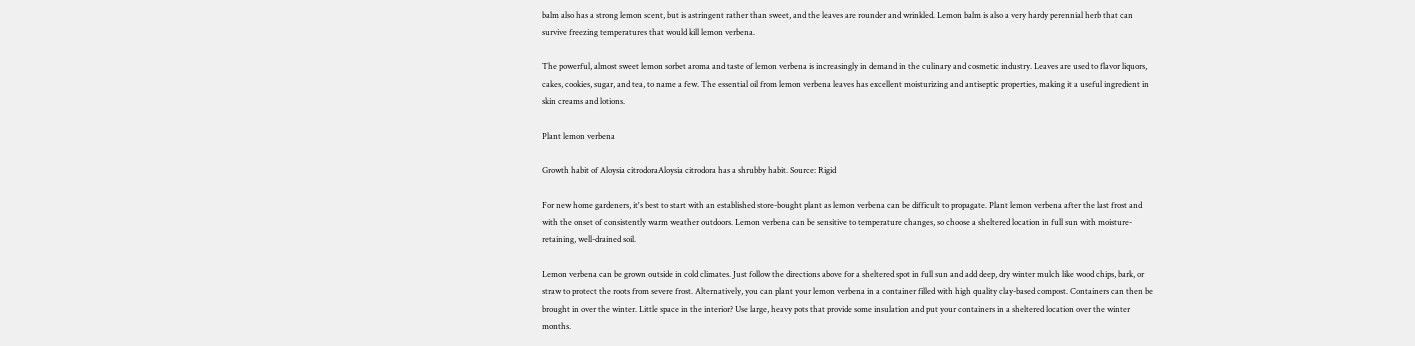balm also has a strong lemon scent, but is astringent rather than sweet, and the leaves are rounder and wrinkled. Lemon balm is also a very hardy perennial herb that can survive freezing temperatures that would kill lemon verbena.

The powerful, almost sweet lemon sorbet aroma and taste of lemon verbena is increasingly in demand in the culinary and cosmetic industry. Leaves are used to flavor liquors, cakes, cookies, sugar, and tea, to name a few. The essential oil from lemon verbena leaves has excellent moisturizing and antiseptic properties, making it a useful ingredient in skin creams and lotions.

Plant lemon verbena

Growth habit of Aloysia citrodoraAloysia citrodora has a shrubby habit. Source: Rigid

For new home gardeners, it's best to start with an established store-bought plant as lemon verbena can be difficult to propagate. Plant lemon verbena after the last frost and with the onset of consistently warm weather outdoors. Lemon verbena can be sensitive to temperature changes, so choose a sheltered location in full sun with moisture-retaining, well-drained soil.

Lemon verbena can be grown outside in cold climates. Just follow the directions above for a sheltered spot in full sun and add deep, dry winter mulch like wood chips, bark, or straw to protect the roots from severe frost. Alternatively, you can plant your lemon verbena in a container filled with high quality clay-based compost. Containers can then be brought in over the winter. Little space in the interior? Use large, heavy pots that provide some insulation and put your containers in a sheltered location over the winter months.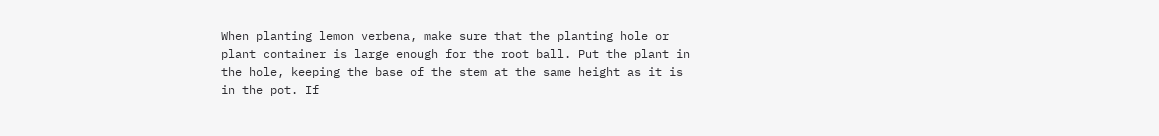When planting lemon verbena, make sure that the planting hole or plant container is large enough for the root ball. Put the plant in the hole, keeping the base of the stem at the same height as it is in the pot. If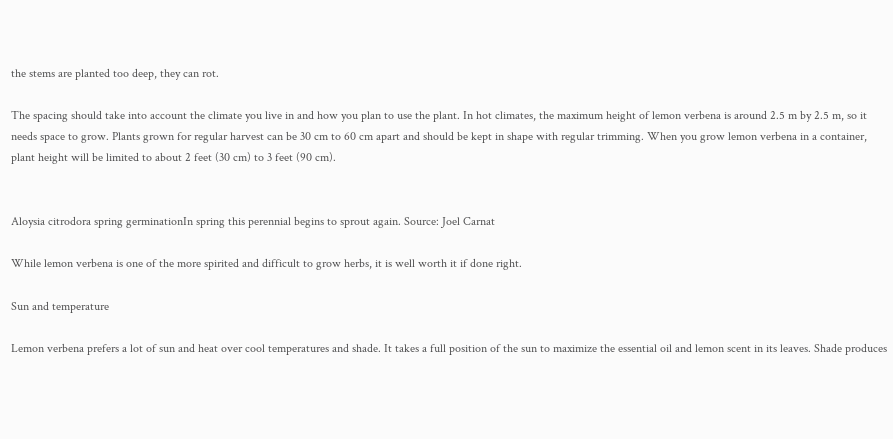the stems are planted too deep, they can rot.

The spacing should take into account the climate you live in and how you plan to use the plant. In hot climates, the maximum height of lemon verbena is around 2.5 m by 2.5 m, so it needs space to grow. Plants grown for regular harvest can be 30 cm to 60 cm apart and should be kept in shape with regular trimming. When you grow lemon verbena in a container, plant height will be limited to about 2 feet (30 cm) to 3 feet (90 cm).


Aloysia citrodora spring germinationIn spring this perennial begins to sprout again. Source: Joel Carnat

While lemon verbena is one of the more spirited and difficult to grow herbs, it is well worth it if done right.

Sun and temperature

Lemon verbena prefers a lot of sun and heat over cool temperatures and shade. It takes a full position of the sun to maximize the essential oil and lemon scent in its leaves. Shade produces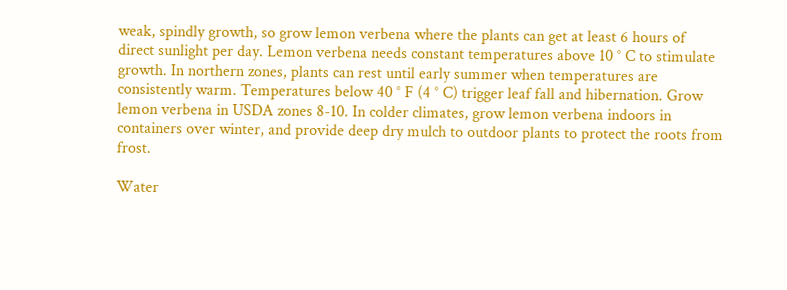weak, spindly growth, so grow lemon verbena where the plants can get at least 6 hours of direct sunlight per day. Lemon verbena needs constant temperatures above 10 ° C to stimulate growth. In northern zones, plants can rest until early summer when temperatures are consistently warm. Temperatures below 40 ° F (4 ° C) trigger leaf fall and hibernation. Grow lemon verbena in USDA zones 8-10. In colder climates, grow lemon verbena indoors in containers over winter, and provide deep dry mulch to outdoor plants to protect the roots from frost.

Water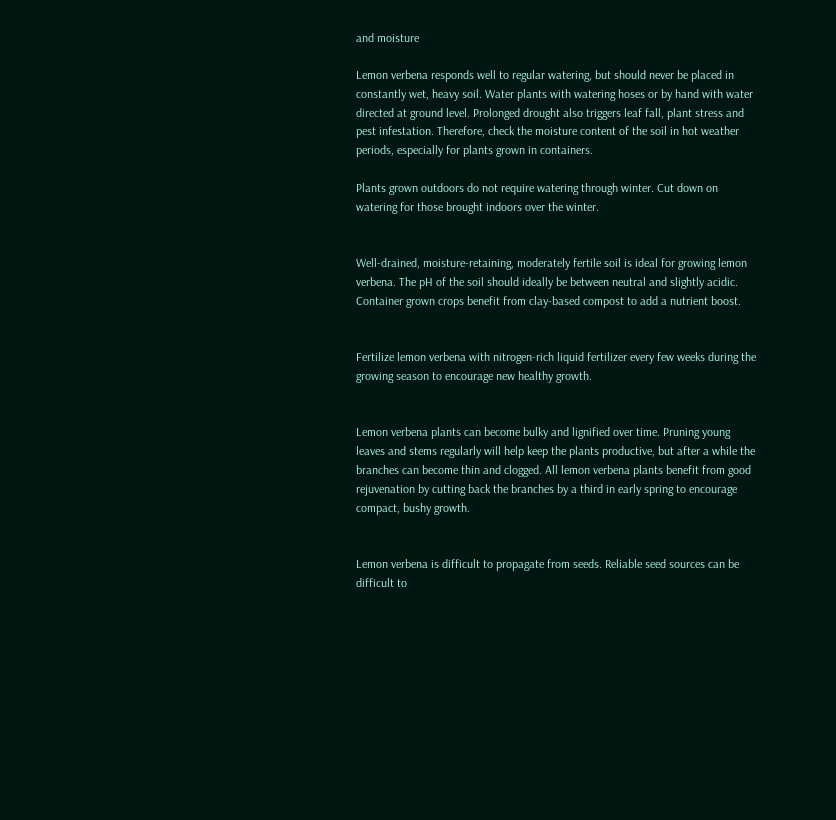and moisture

Lemon verbena responds well to regular watering, but should never be placed in constantly wet, heavy soil. Water plants with watering hoses or by hand with water directed at ground level. Prolonged drought also triggers leaf fall, plant stress and pest infestation. Therefore, check the moisture content of the soil in hot weather periods, especially for plants grown in containers.

Plants grown outdoors do not require watering through winter. Cut down on watering for those brought indoors over the winter.


Well-drained, moisture-retaining, moderately fertile soil is ideal for growing lemon verbena. The pH of the soil should ideally be between neutral and slightly acidic. Container grown crops benefit from clay-based compost to add a nutrient boost.


Fertilize lemon verbena with nitrogen-rich liquid fertilizer every few weeks during the growing season to encourage new healthy growth.


Lemon verbena plants can become bulky and lignified over time. Pruning young leaves and stems regularly will help keep the plants productive, but after a while the branches can become thin and clogged. All lemon verbena plants benefit from good rejuvenation by cutting back the branches by a third in early spring to encourage compact, bushy growth.


Lemon verbena is difficult to propagate from seeds. Reliable seed sources can be difficult to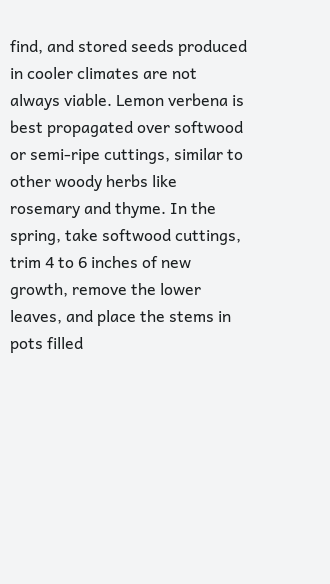find, and stored seeds produced in cooler climates are not always viable. Lemon verbena is best propagated over softwood or semi-ripe cuttings, similar to other woody herbs like rosemary and thyme. In the spring, take softwood cuttings, trim 4 to 6 inches of new growth, remove the lower leaves, and place the stems in pots filled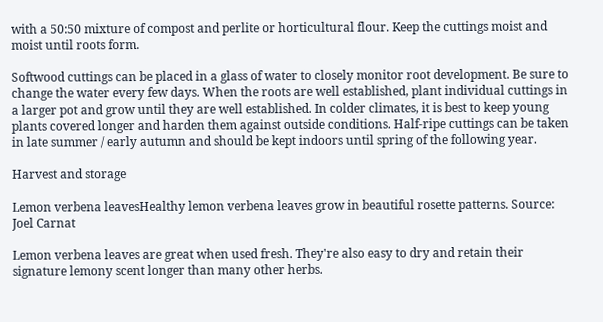with a 50:50 mixture of compost and perlite or horticultural flour. Keep the cuttings moist and moist until roots form.

Softwood cuttings can be placed in a glass of water to closely monitor root development. Be sure to change the water every few days. When the roots are well established, plant individual cuttings in a larger pot and grow until they are well established. In colder climates, it is best to keep young plants covered longer and harden them against outside conditions. Half-ripe cuttings can be taken in late summer / early autumn and should be kept indoors until spring of the following year.

Harvest and storage

Lemon verbena leavesHealthy lemon verbena leaves grow in beautiful rosette patterns. Source: Joel Carnat

Lemon verbena leaves are great when used fresh. They're also easy to dry and retain their signature lemony scent longer than many other herbs.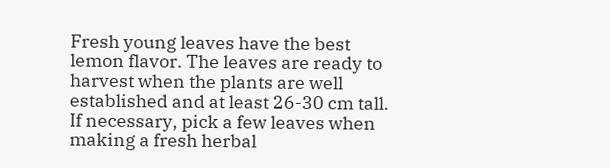Fresh young leaves have the best lemon flavor. The leaves are ready to harvest when the plants are well established and at least 26-30 cm tall. If necessary, pick a few leaves when making a fresh herbal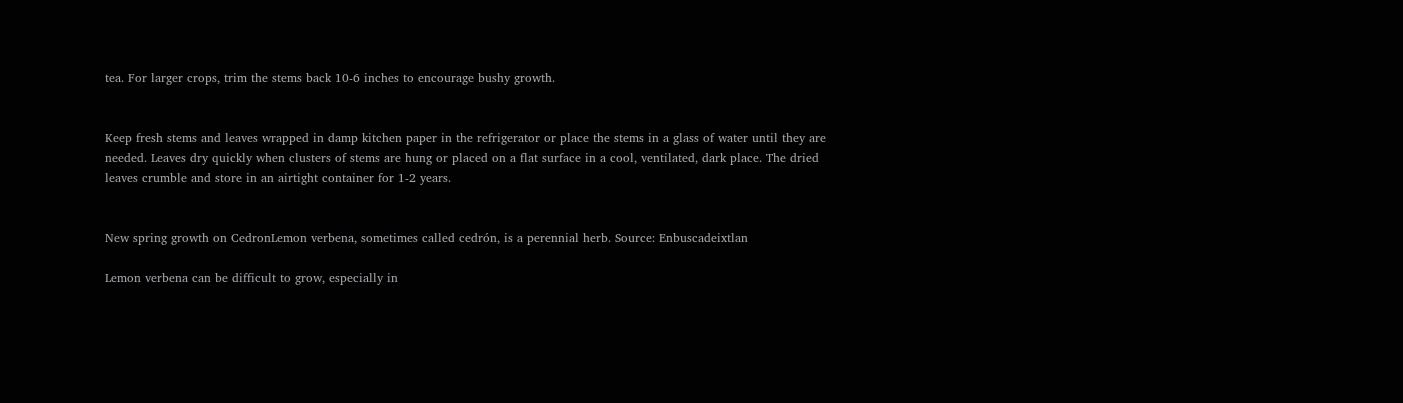tea. For larger crops, trim the stems back 10-6 inches to encourage bushy growth.


Keep fresh stems and leaves wrapped in damp kitchen paper in the refrigerator or place the stems in a glass of water until they are needed. Leaves dry quickly when clusters of stems are hung or placed on a flat surface in a cool, ventilated, dark place. The dried leaves crumble and store in an airtight container for 1-2 years.


New spring growth on CedronLemon verbena, sometimes called cedrón, is a perennial herb. Source: Enbuscadeixtlan

Lemon verbena can be difficult to grow, especially in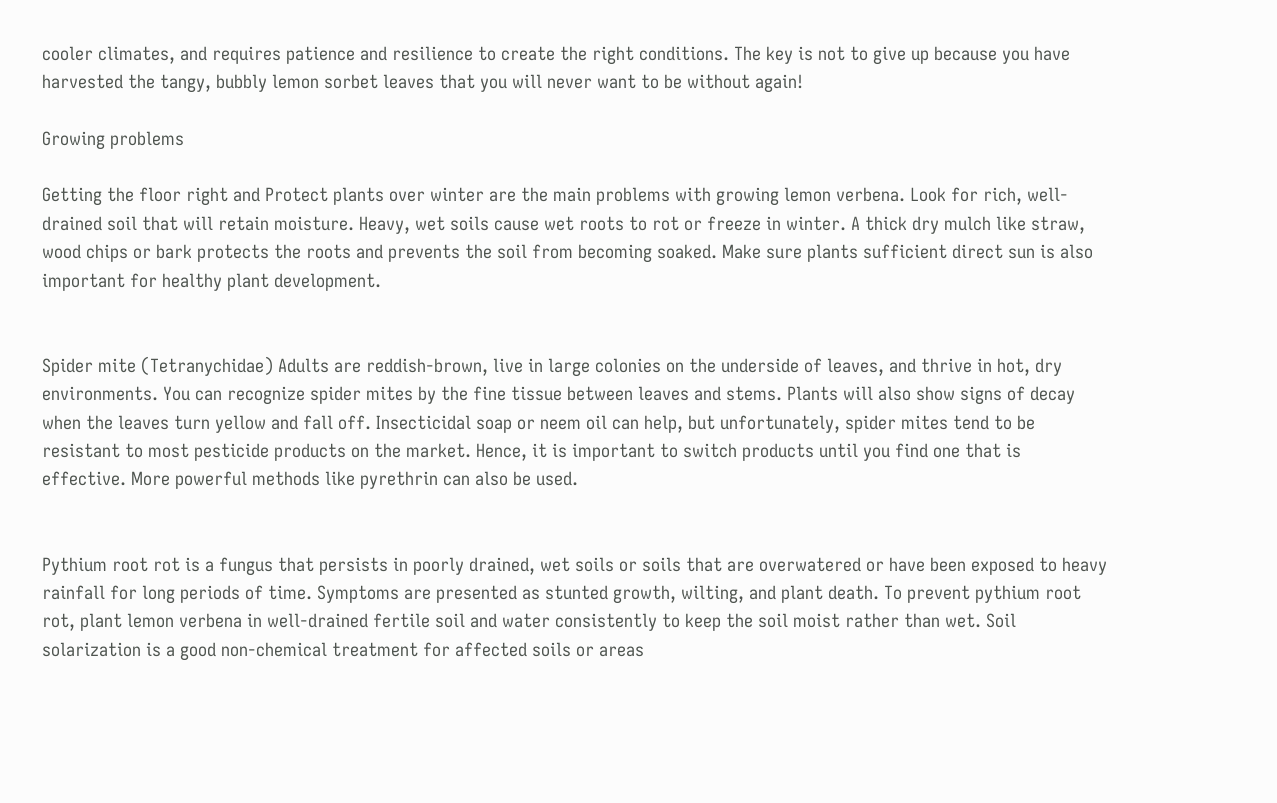cooler climates, and requires patience and resilience to create the right conditions. The key is not to give up because you have harvested the tangy, bubbly lemon sorbet leaves that you will never want to be without again!

Growing problems

Getting the floor right and Protect plants over winter are the main problems with growing lemon verbena. Look for rich, well-drained soil that will retain moisture. Heavy, wet soils cause wet roots to rot or freeze in winter. A thick dry mulch like straw, wood chips or bark protects the roots and prevents the soil from becoming soaked. Make sure plants sufficient direct sun is also important for healthy plant development.


Spider mite (Tetranychidae) Adults are reddish-brown, live in large colonies on the underside of leaves, and thrive in hot, dry environments. You can recognize spider mites by the fine tissue between leaves and stems. Plants will also show signs of decay when the leaves turn yellow and fall off. Insecticidal soap or neem oil can help, but unfortunately, spider mites tend to be resistant to most pesticide products on the market. Hence, it is important to switch products until you find one that is effective. More powerful methods like pyrethrin can also be used.


Pythium root rot is a fungus that persists in poorly drained, wet soils or soils that are overwatered or have been exposed to heavy rainfall for long periods of time. Symptoms are presented as stunted growth, wilting, and plant death. To prevent pythium root rot, plant lemon verbena in well-drained fertile soil and water consistently to keep the soil moist rather than wet. Soil solarization is a good non-chemical treatment for affected soils or areas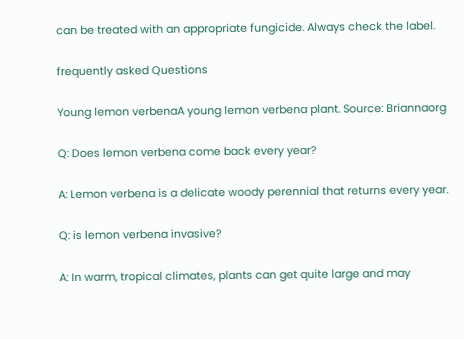can be treated with an appropriate fungicide. Always check the label.

frequently asked Questions

Young lemon verbenaA young lemon verbena plant. Source: Briannaorg

Q: Does lemon verbena come back every year?

A: Lemon verbena is a delicate woody perennial that returns every year.

Q: is lemon verbena invasive?

A: In warm, tropical climates, plants can get quite large and may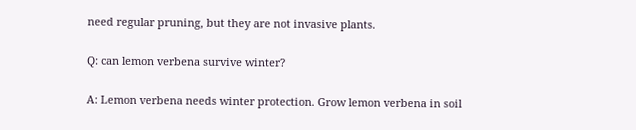need regular pruning, but they are not invasive plants.

Q: can lemon verbena survive winter?

A: Lemon verbena needs winter protection. Grow lemon verbena in soil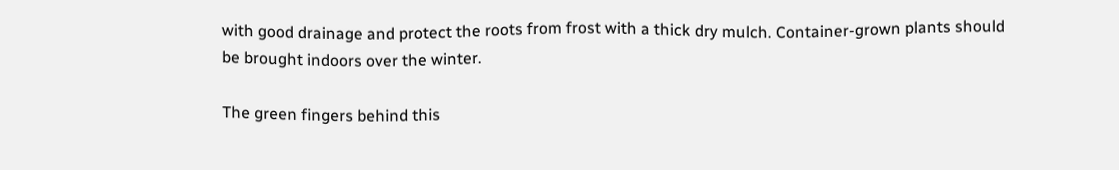with good drainage and protect the roots from frost with a thick dry mulch. Container-grown plants should be brought indoors over the winter.

The green fingers behind this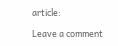article:

Leave a comment